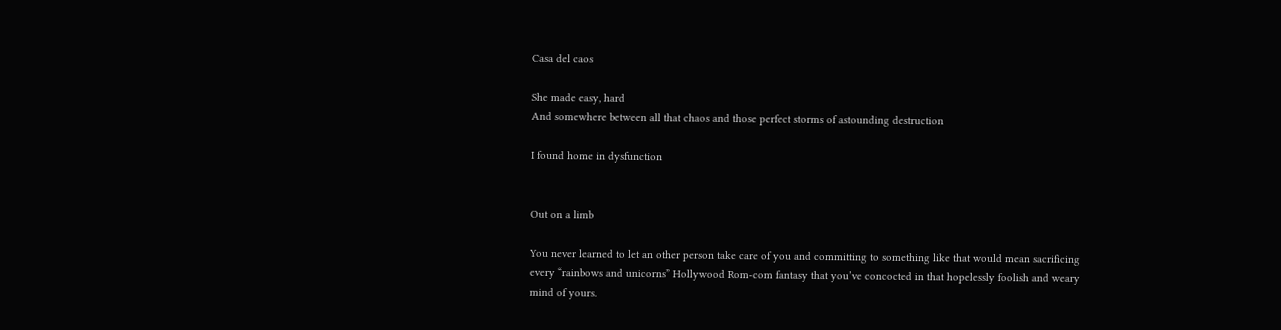Casa del caos

She made easy, hard
And somewhere between all that chaos and those perfect storms of astounding destruction

I found home in dysfunction


Out on a limb

You never learned to let an other person take care of you and committing to something like that would mean sacrificing every “rainbows and unicorns” Hollywood Rom-com fantasy that you’ve concocted in that hopelessly foolish and weary mind of yours.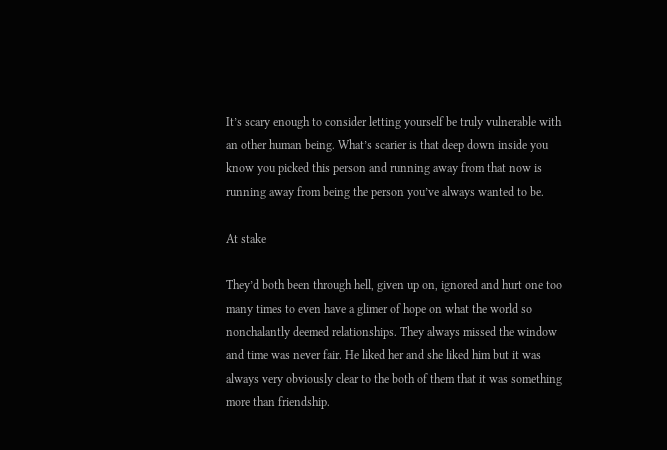It’s scary enough to consider letting yourself be truly vulnerable with an other human being. What’s scarier is that deep down inside you know you picked this person and running away from that now is running away from being the person you’ve always wanted to be.

At stake

They’d both been through hell, given up on, ignored and hurt one too many times to even have a glimer of hope on what the world so nonchalantly deemed relationships. They always missed the window and time was never fair. He liked her and she liked him but it was always very obviously clear to the both of them that it was something more than friendship.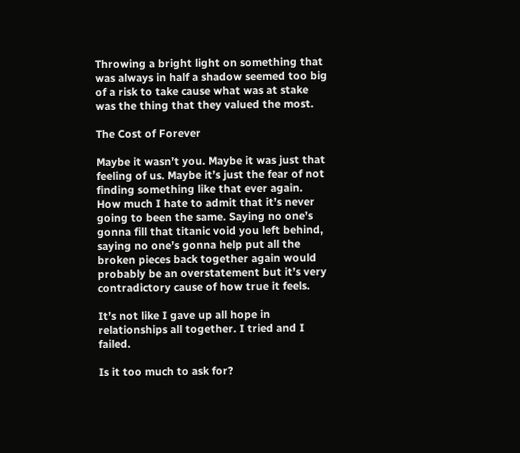Throwing a bright light on something that was always in half a shadow seemed too big of a risk to take cause what was at stake was the thing that they valued the most.

The Cost of Forever

Maybe it wasn’t you. Maybe it was just that feeling of us. Maybe it’s just the fear of not finding something like that ever again. How much I hate to admit that it’s never going to been the same. Saying no one’s gonna fill that titanic void you left behind, saying no one’s gonna help put all the broken pieces back together again would probably be an overstatement but it’s very contradictory cause of how true it feels.

It’s not like I gave up all hope in relationships all together. I tried and I failed.

Is it too much to ask for?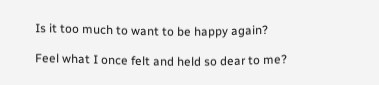Is it too much to want to be happy again?

Feel what I once felt and held so dear to me?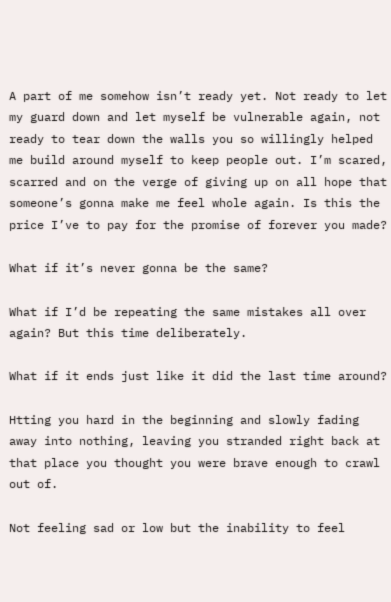A part of me somehow isn’t ready yet. Not ready to let my guard down and let myself be vulnerable again, not ready to tear down the walls you so willingly helped me build around myself to keep people out. I’m scared, scarred and on the verge of giving up on all hope that someone’s gonna make me feel whole again. Is this the price I’ve to pay for the promise of forever you made?

What if it’s never gonna be the same?

What if I’d be repeating the same mistakes all over again? But this time deliberately.

What if it ends just like it did the last time around?

Htting you hard in the beginning and slowly fading away into nothing, leaving you stranded right back at that place you thought you were brave enough to crawl out of.

Not feeling sad or low but the inability to feel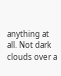anything at all. Not dark clouds over a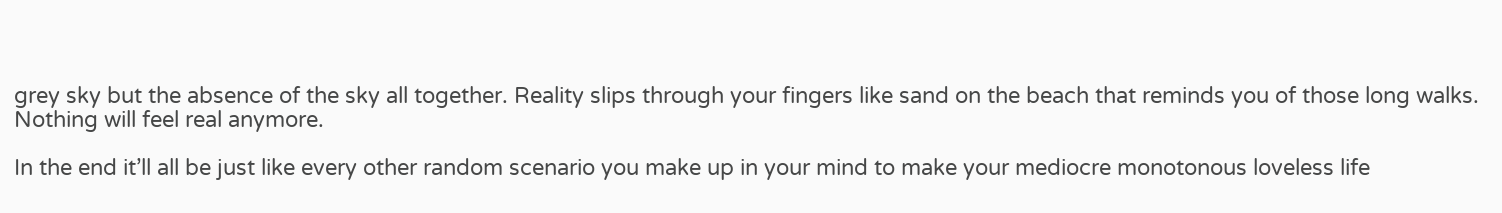grey sky but the absence of the sky all together. Reality slips through your fingers like sand on the beach that reminds you of those long walks. Nothing will feel real anymore.

In the end it’ll all be just like every other random scenario you make up in your mind to make your mediocre monotonous loveless life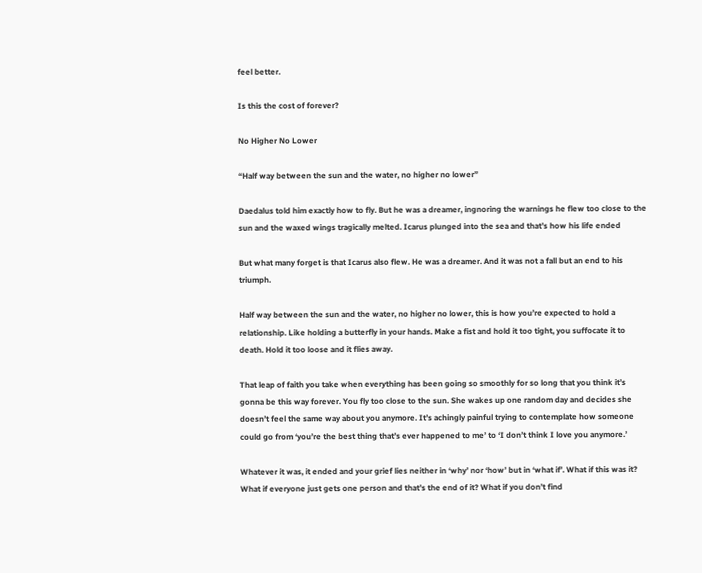feel better.

Is this the cost of forever?

No Higher No Lower

“Half way between the sun and the water, no higher no lower”

Daedalus told him exactly how to fly. But he was a dreamer, ingnoring the warnings he flew too close to the sun and the waxed wings tragically melted. Icarus plunged into the sea and that’s how his life ended

But what many forget is that Icarus also flew. He was a dreamer. And it was not a fall but an end to his triumph.

Half way between the sun and the water, no higher no lower, this is how you’re expected to hold a relationship. Like holding a butterfly in your hands. Make a fist and hold it too tight, you suffocate it to death. Hold it too loose and it flies away.

That leap of faith you take when everything has been going so smoothly for so long that you think it’s gonna be this way forever. You fly too close to the sun. She wakes up one random day and decides she doesn’t feel the same way about you anymore. It’s achingly painful trying to contemplate how someone could go from ‘you’re the best thing that’s ever happened to me’ to ‘I don’t think I love you anymore.’

Whatever it was, it ended and your grief lies neither in ‘why’ nor ‘how’ but in ‘what if’. What if this was it? What if everyone just gets one person and that’s the end of it? What if you don’t find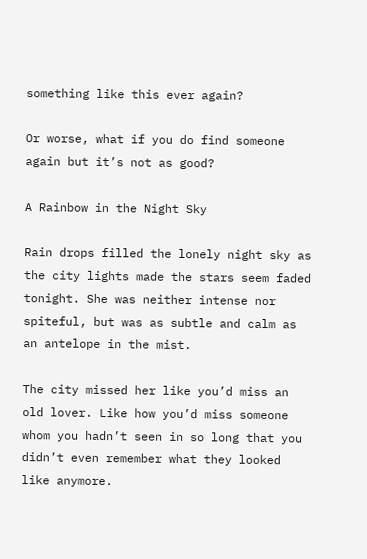something like this ever again?

Or worse, what if you do find someone again but it’s not as good?

A Rainbow in the Night Sky

Rain drops filled the lonely night sky as the city lights made the stars seem faded tonight. She was neither intense nor spiteful, but was as subtle and calm as an antelope in the mist.

The city missed her like you’d miss an old lover. Like how you’d miss someone whom you hadn’t seen in so long that you didn’t even remember what they looked like anymore.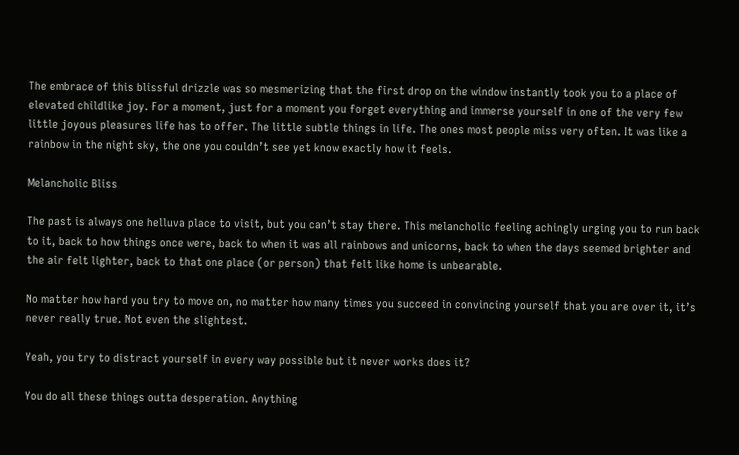The embrace of this blissful drizzle was so mesmerizing that the first drop on the window instantly took you to a place of elevated childlike joy. For a moment, just for a moment you forget everything and immerse yourself in one of the very few little joyous pleasures life has to offer. The little subtle things in life. The ones most people miss very often. It was like a rainbow in the night sky, the one you couldn’t see yet know exactly how it feels.

Melancholic Bliss

The past is always one helluva place to visit, but you can’t stay there. This melancholic feeling achingly urging you to run back to it, back to how things once were, back to when it was all rainbows and unicorns, back to when the days seemed brighter and the air felt lighter, back to that one place (or person) that felt like home is unbearable.

No matter how hard you try to move on, no matter how many times you succeed in convincing yourself that you are over it, it’s never really true. Not even the slightest.

Yeah, you try to distract yourself in every way possible but it never works does it?

You do all these things outta desperation. Anything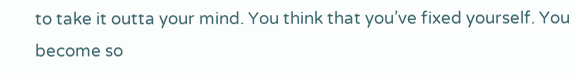to take it outta your mind. You think that you’ve fixed yourself. You become so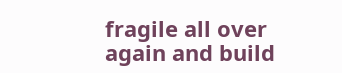fragile all over again and build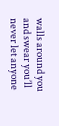walls around you and swear you’ll never let anyone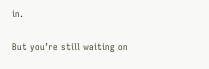in.

But you’re still waiting on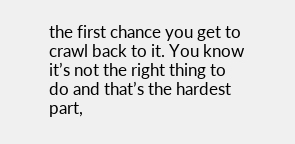the first chance you get to crawl back to it. You know it’s not the right thing to do and that’s the hardest part,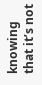knowing that it’s not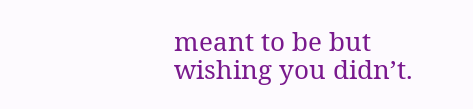meant to be but wishing you didn’t.